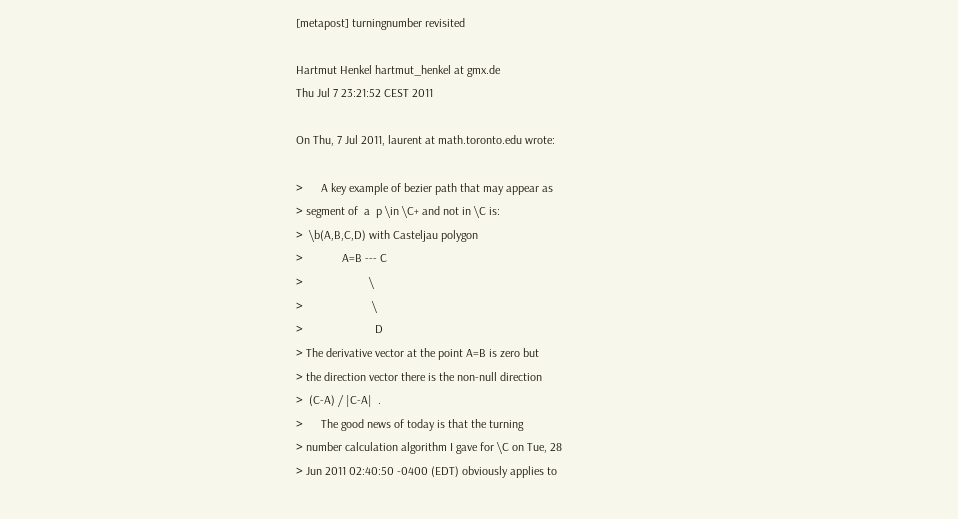[metapost] turningnumber revisited

Hartmut Henkel hartmut_henkel at gmx.de
Thu Jul 7 23:21:52 CEST 2011

On Thu, 7 Jul 2011, laurent at math.toronto.edu wrote:

>      A key example of bezier path that may appear as
> segment of  a  p \in \C+ and not in \C is:
>  \b(A,B,C,D) with Casteljau polygon
>             A=B --- C
>                      \
>                       \
>                        D
> The derivative vector at the point A=B is zero but
> the direction vector there is the non-null direction
>  (C-A) / |C-A|  .
>      The good news of today is that the turning
> number calculation algorithm I gave for \C on Tue, 28
> Jun 2011 02:40:50 -0400 (EDT) obviously applies to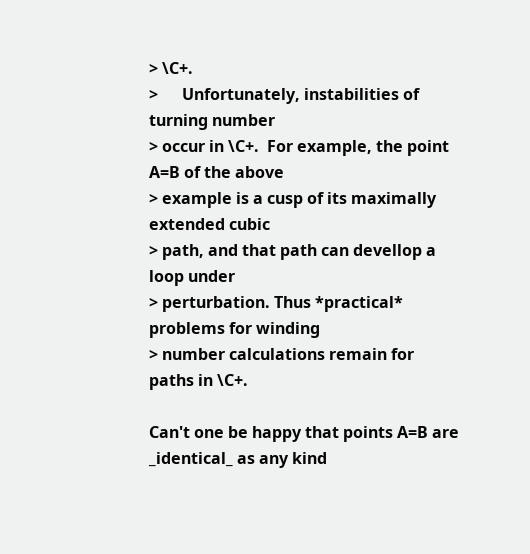> \C+.
>      Unfortunately, instabilities of turning number
> occur in \C+.  For example, the point A=B of the above
> example is a cusp of its maximally extended cubic
> path, and that path can devellop a loop under
> perturbation. Thus *practical* problems for winding
> number calculations remain for paths in \C+.

Can't one be happy that points A=B are _identical_ as any kind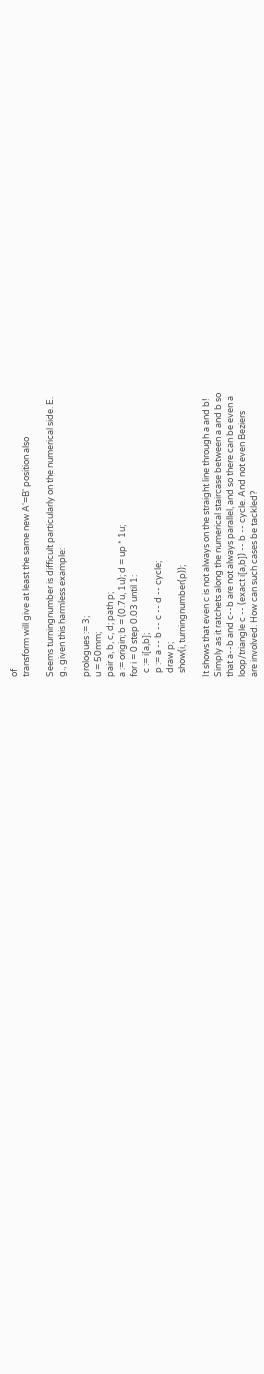of
transform will give at least the same new A'=B' position also

Seems turningnumber is difficult particularly on the numerical side. E.
g., given this harmless example:

prologues := 3;
u = 50mm;
pair a, b, c, d; path p;
a := origin; b = (0.7u, 1u); d = up * 1u;
for i = 0 step 0.03 until 1:
  c := i[a,b];
  p := a -- b -- c -- d -- cycle;
  draw p;
  show(i, turningnumber(p));

It shows that even c is not always on the straight line through a and b!
Simply as it ratchets along the numerical staircase between a and b so
that a--b and c--b are not always parallel, and so there can be even a
loop/triangle c -- (exact i[a,b]) -- b -- cycle. And not even Beziers
are involved. How can such cases be tackled?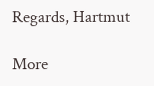Regards, Hartmut

More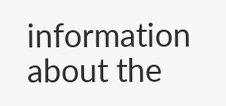information about the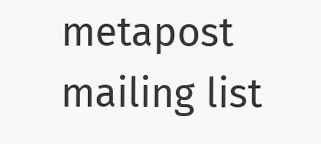metapost mailing list